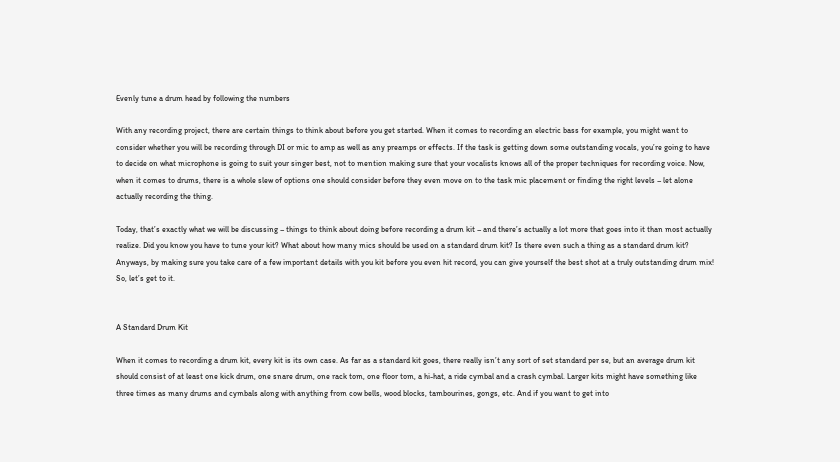Evenly tune a drum head by following the numbers

With any recording project, there are certain things to think about before you get started. When it comes to recording an electric bass for example, you might want to consider whether you will be recording through DI or mic to amp as well as any preamps or effects. If the task is getting down some outstanding vocals, you’re going to have to decide on what microphone is going to suit your singer best, not to mention making sure that your vocalists knows all of the proper techniques for recording voice. Now, when it comes to drums, there is a whole slew of options one should consider before they even move on to the task mic placement or finding the right levels – let alone actually recording the thing.

Today, that’s exactly what we will be discussing – things to think about doing before recording a drum kit – and there’s actually a lot more that goes into it than most actually realize. Did you know you have to tune your kit? What about how many mics should be used on a standard drum kit? Is there even such a thing as a standard drum kit? Anyways, by making sure you take care of a few important details with you kit before you even hit record, you can give yourself the best shot at a truly outstanding drum mix! So, let’s get to it.


A Standard Drum Kit

When it comes to recording a drum kit, every kit is its own case. As far as a standard kit goes, there really isn’t any sort of set standard per se, but an average drum kit should consist of at least one kick drum, one snare drum, one rack tom, one floor tom, a hi-hat, a ride cymbal and a crash cymbal. Larger kits might have something like three times as many drums and cymbals along with anything from cow bells, wood blocks, tambourines, gongs, etc. And if you want to get into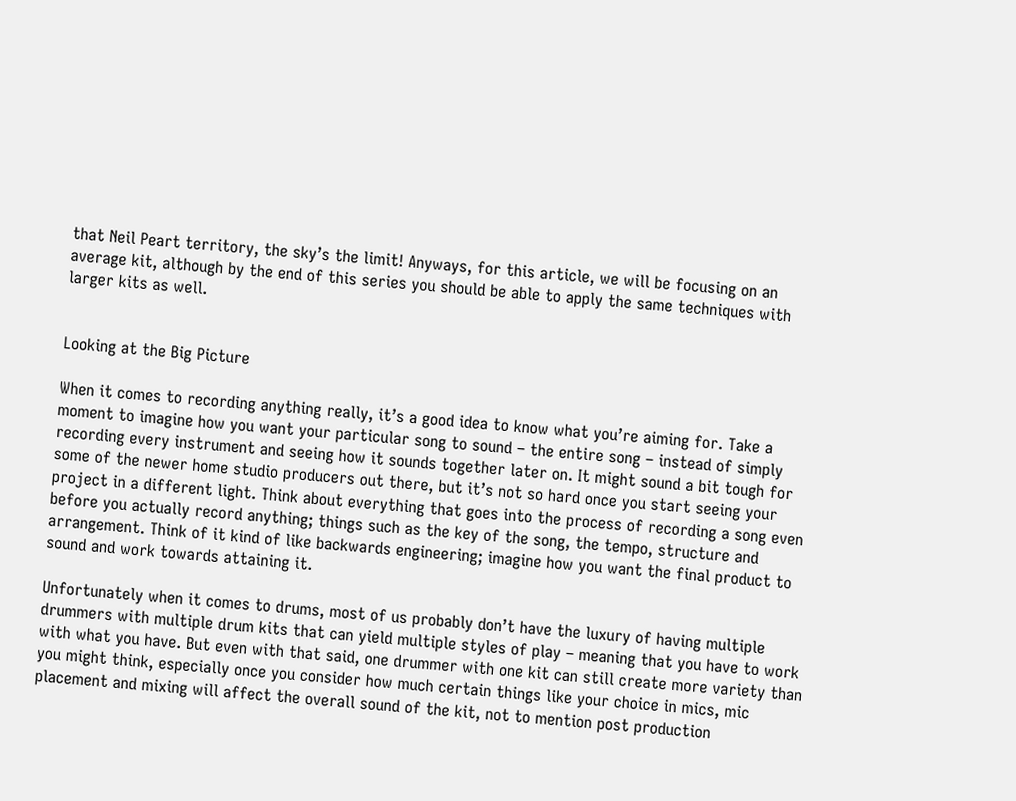that Neil Peart territory, the sky’s the limit! Anyways, for this article, we will be focusing on an average kit, although by the end of this series you should be able to apply the same techniques with larger kits as well.


Looking at the Big Picture

When it comes to recording anything really, it’s a good idea to know what you’re aiming for. Take a moment to imagine how you want your particular song to sound – the entire song – instead of simply recording every instrument and seeing how it sounds together later on. It might sound a bit tough for some of the newer home studio producers out there, but it’s not so hard once you start seeing your project in a different light. Think about everything that goes into the process of recording a song even before you actually record anything; things such as the key of the song, the tempo, structure and arrangement. Think of it kind of like backwards engineering; imagine how you want the final product to sound and work towards attaining it.

Unfortunately when it comes to drums, most of us probably don’t have the luxury of having multiple drummers with multiple drum kits that can yield multiple styles of play – meaning that you have to work with what you have. But even with that said, one drummer with one kit can still create more variety than you might think, especially once you consider how much certain things like your choice in mics, mic placement and mixing will affect the overall sound of the kit, not to mention post production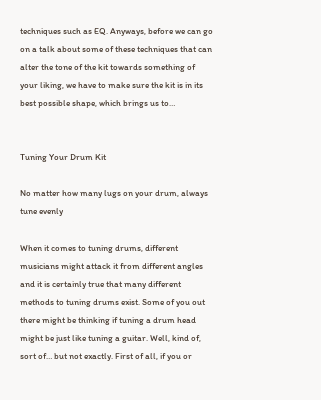techniques such as EQ. Anyways, before we can go on a talk about some of these techniques that can alter the tone of the kit towards something of your liking, we have to make sure the kit is in its best possible shape, which brings us to…


Tuning Your Drum Kit

No matter how many lugs on your drum, always tune evenly

When it comes to tuning drums, different musicians might attack it from different angles and it is certainly true that many different methods to tuning drums exist. Some of you out there might be thinking if tuning a drum head might be just like tuning a guitar. Well, kind of, sort of… but not exactly. First of all, if you or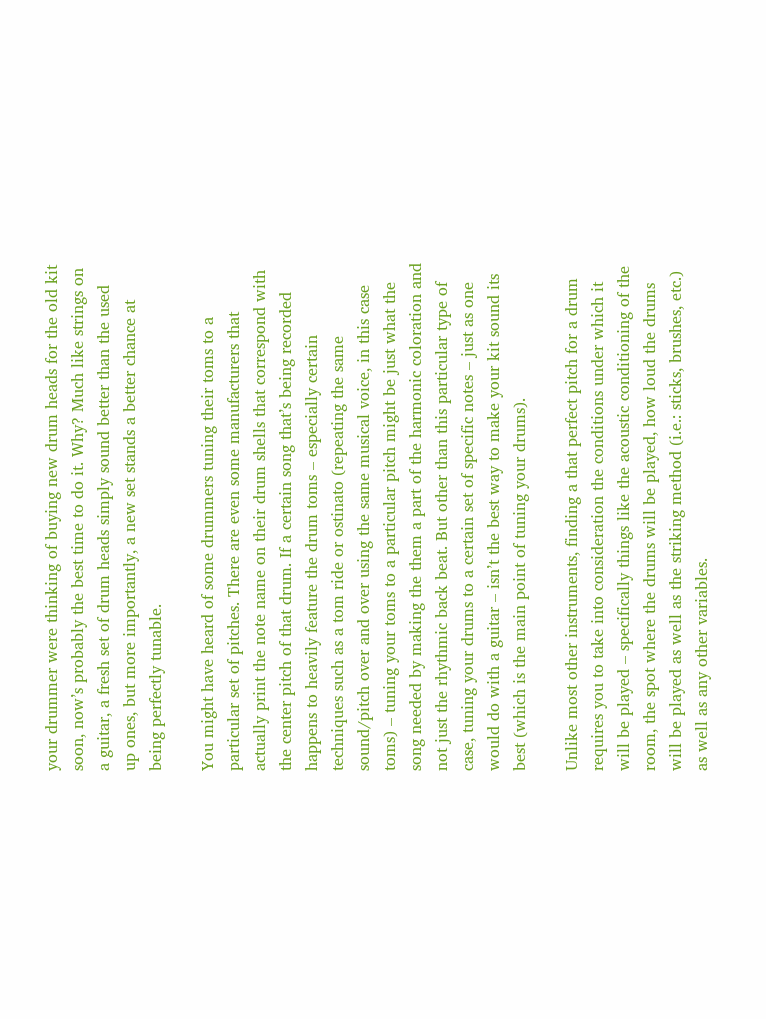your drummer were thinking of buying new drum heads for the old kit soon, now’s probably the best time to do it. Why? Much like strings on a guitar, a fresh set of drum heads simply sound better than the used up ones, but more importantly, a new set stands a better chance at being perfectly tunable.

You might have heard of some drummers tuning their toms to a particular set of pitches. There are even some manufacturers that actually print the note name on their drum shells that correspond with the center pitch of that drum. If a certain song that’s being recorded happens to heavily feature the drum toms – especially certain techniques such as a tom ride or ostinato (repeating the same sound/pitch over and over using the same musical voice, in this case toms) – tuning your toms to a particular pitch might be just what the song needed by making the them a part of the harmonic coloration and not just the rhythmic back beat. But other than this particular type of case, tuning your drums to a certain set of specific notes – just as one would do with a guitar – isn’t the best way to make your kit sound its best (which is the main point of tuning your drums).

Unlike most other instruments, finding a that perfect pitch for a drum requires you to take into consideration the conditions under which it will be played – specifically things like the acoustic conditioning of the room, the spot where the drums will be played, how loud the drums will be played as well as the striking method (i.e.: sticks, brushes, etc.) as well as any other variables.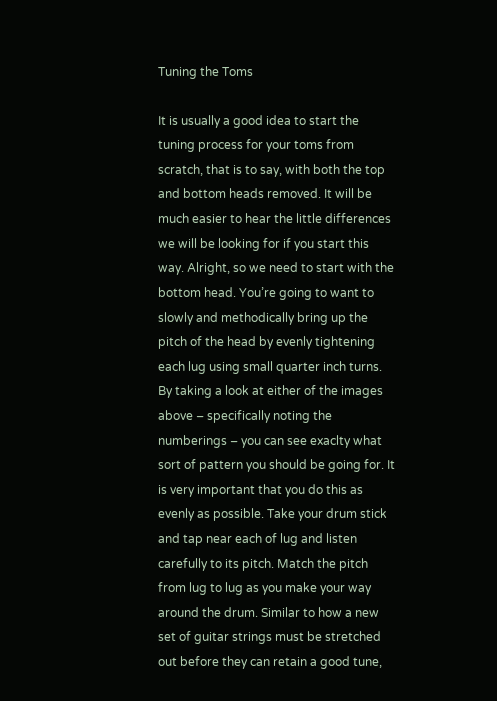Tuning the Toms

It is usually a good idea to start the tuning process for your toms from scratch, that is to say, with both the top and bottom heads removed. It will be much easier to hear the little differences we will be looking for if you start this way. Alright, so we need to start with the bottom head. You’re going to want to slowly and methodically bring up the pitch of the head by evenly tightening each lug using small quarter inch turns. By taking a look at either of the images above – specifically noting the numberings – you can see exaclty what sort of pattern you should be going for. It is very important that you do this as evenly as possible. Take your drum stick and tap near each of lug and listen carefully to its pitch. Match the pitch from lug to lug as you make your way around the drum. Similar to how a new set of guitar strings must be stretched out before they can retain a good tune,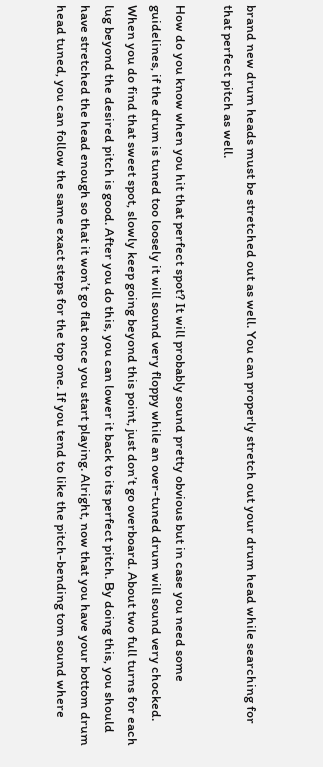brand new drum heads must be stretched out as well. You can properly stretch out your drum head while searching for that perfect pitch as well.

How do you know when you hit that perfect spot? It will probably sound pretty obvious but in case you need some guidelines, if the drum is tuned too loosely it will sound very floppy while an over-tuned drum will sound very chocked. When you do find that sweet spot, slowly keep going beyond this point, just don’t go overboard. About two full turns for each lug beyond the desired pitch is good. After you do this, you can lower it back to its perfect pitch. By doing this, you should have stretched the head enough so that it won’t go flat once you start playing. Alright, now that you have your bottom drum head tuned, you can follow the same exact steps for the top one. If you tend to like the pitch-bending tom sound where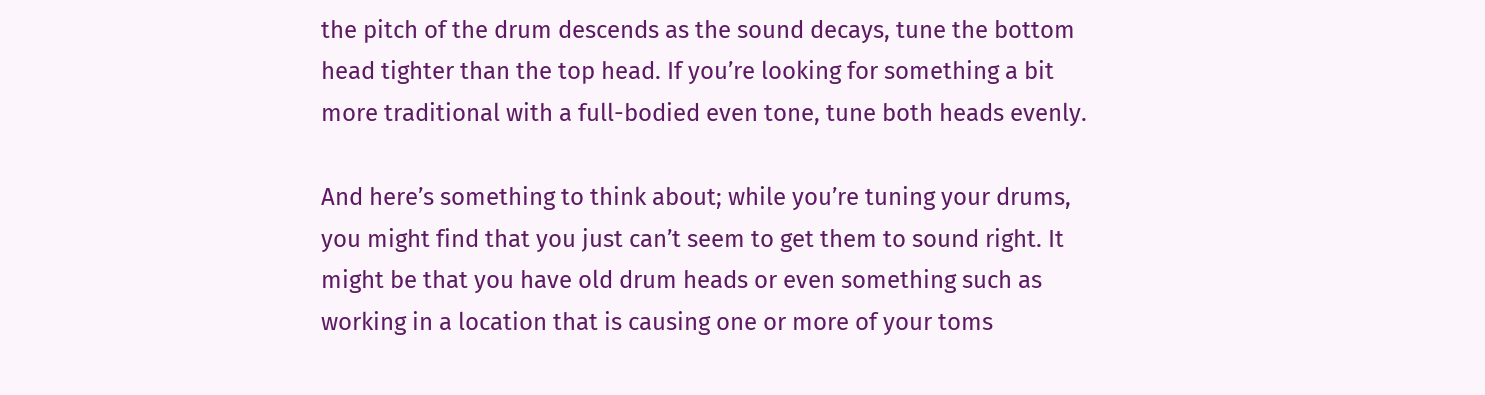the pitch of the drum descends as the sound decays, tune the bottom head tighter than the top head. If you’re looking for something a bit more traditional with a full-bodied even tone, tune both heads evenly.

And here’s something to think about; while you’re tuning your drums, you might find that you just can’t seem to get them to sound right. It might be that you have old drum heads or even something such as working in a location that is causing one or more of your toms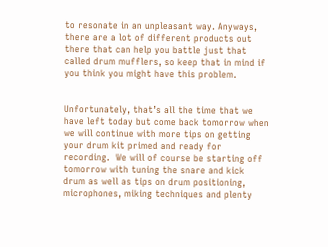to resonate in an unpleasant way. Anyways, there are a lot of different products out there that can help you battle just that called drum mufflers, so keep that in mind if you think you might have this problem.


Unfortunately, that’s all the time that we have left today but come back tomorrow when we will continue with more tips on getting your drum kit primed and ready for recording.  We will of course be starting off tomorrow with tuning the snare and kick drum as well as tips on drum positioning, microphones, miking techniques and plenty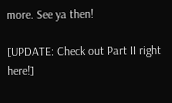more. See ya then!

[UPDATE: Check out Part II right here!]